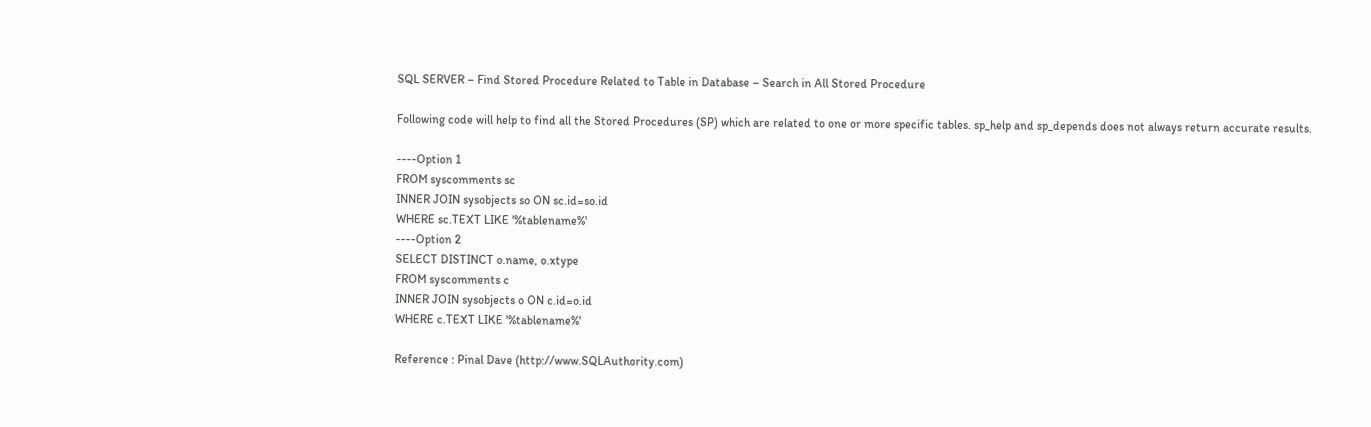SQL SERVER – Find Stored Procedure Related to Table in Database – Search in All Stored Procedure

Following code will help to find all the Stored Procedures (SP) which are related to one or more specific tables. sp_help and sp_depends does not always return accurate results.

----Option 1
FROM syscomments sc
INNER JOIN sysobjects so ON sc.id=so.id
WHERE sc.TEXT LIKE '%tablename%'
----Option 2
SELECT DISTINCT o.name, o.xtype
FROM syscomments c
INNER JOIN sysobjects o ON c.id=o.id
WHERE c.TEXT LIKE '%tablename%'

Reference : Pinal Dave (http://www.SQLAuthority.com)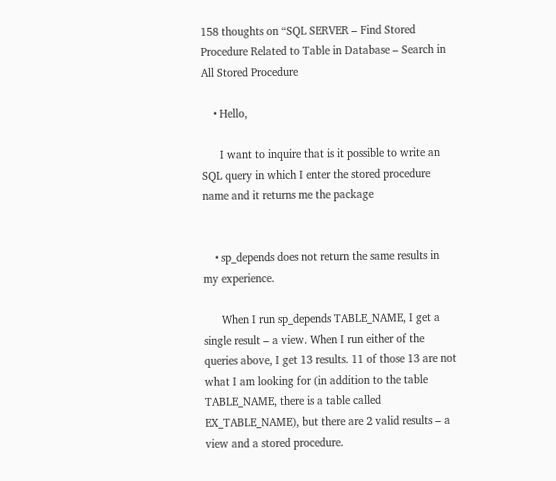158 thoughts on “SQL SERVER – Find Stored Procedure Related to Table in Database – Search in All Stored Procedure

    • Hello,

      I want to inquire that is it possible to write an SQL query in which I enter the stored procedure name and it returns me the package


    • sp_depends does not return the same results in my experience.

      When I run sp_depends TABLE_NAME, I get a single result – a view. When I run either of the queries above, I get 13 results. 11 of those 13 are not what I am looking for (in addition to the table TABLE_NAME, there is a table called EX_TABLE_NAME), but there are 2 valid results – a view and a stored procedure.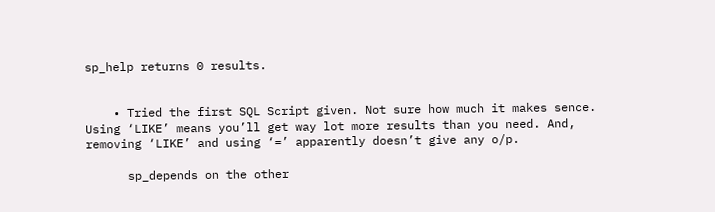sp_help returns 0 results.


    • Tried the first SQL Script given. Not sure how much it makes sence. Using ‘LIKE’ means you’ll get way lot more results than you need. And, removing ‘LIKE’ and using ‘=’ apparently doesn’t give any o/p.

      sp_depends on the other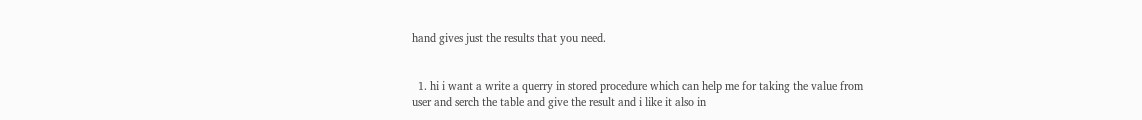hand gives just the results that you need.


  1. hi i want a write a querry in stored procedure which can help me for taking the value from user and serch the table and give the result and i like it also in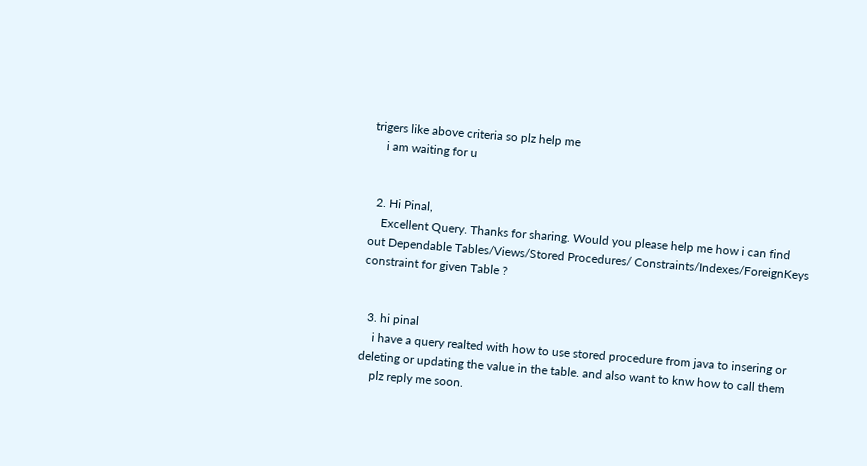trigers like above criteria so plz help me
    i am waiting for u


  2. Hi Pinal,
    Excellent Query. Thanks for sharing. Would you please help me how i can find out Dependable Tables/Views/Stored Procedures/ Constraints/Indexes/ForeignKeys constraint for given Table ?


  3. hi pinal
    i have a query realted with how to use stored procedure from java to insering or deleting or updating the value in the table. and also want to knw how to call them
    plz reply me soon.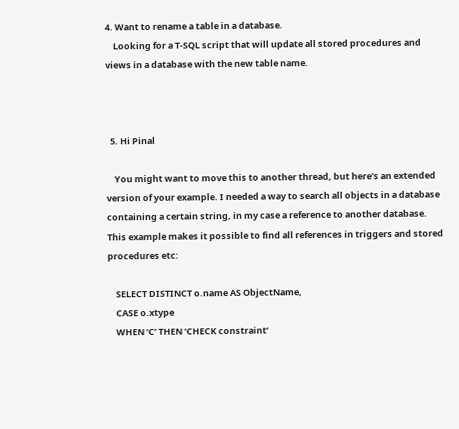4. Want to rename a table in a database.
    Looking for a T-SQL script that will update all stored procedures and views in a database with the new table name.



  5. Hi Pinal

    You might want to move this to another thread, but here’s an extended version of your example. I needed a way to search all objects in a database containing a certain string, in my case a reference to another database. This example makes it possible to find all references in triggers and stored procedures etc:

    SELECT DISTINCT o.name AS ObjectName,
    CASE o.xtype
    WHEN ‘C’ THEN ‘CHECK constraint’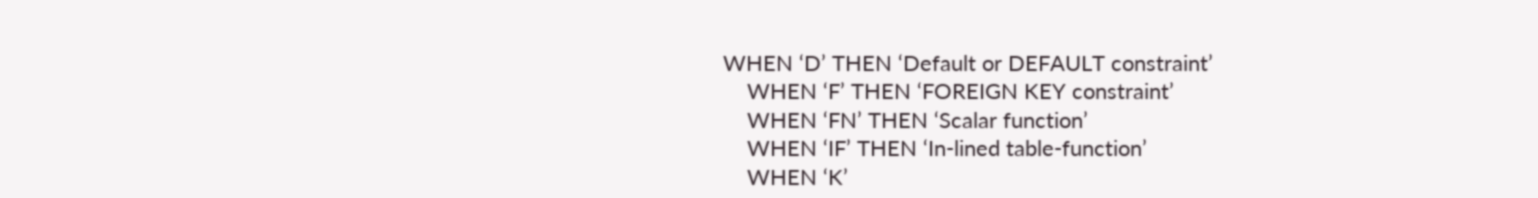WHEN ‘D’ THEN ‘Default or DEFAULT constraint’
    WHEN ‘F’ THEN ‘FOREIGN KEY constraint’
    WHEN ‘FN’ THEN ‘Scalar function’
    WHEN ‘IF’ THEN ‘In-lined table-function’
    WHEN ‘K’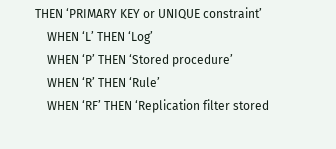THEN ‘PRIMARY KEY or UNIQUE constraint’
    WHEN ‘L’ THEN ‘Log’
    WHEN ‘P’ THEN ‘Stored procedure’
    WHEN ‘R’ THEN ‘Rule’
    WHEN ‘RF’ THEN ‘Replication filter stored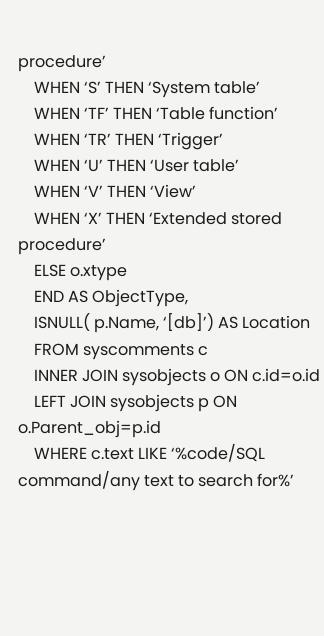procedure’
    WHEN ‘S’ THEN ‘System table’
    WHEN ‘TF’ THEN ‘Table function’
    WHEN ‘TR’ THEN ‘Trigger’
    WHEN ‘U’ THEN ‘User table’
    WHEN ‘V’ THEN ‘View’
    WHEN ‘X’ THEN ‘Extended stored procedure’
    ELSE o.xtype
    END AS ObjectType,
    ISNULL( p.Name, ‘[db]’) AS Location
    FROM syscomments c
    INNER JOIN sysobjects o ON c.id=o.id
    LEFT JOIN sysobjects p ON o.Parent_obj=p.id
    WHERE c.text LIKE ‘%code/SQL command/any text to search for%’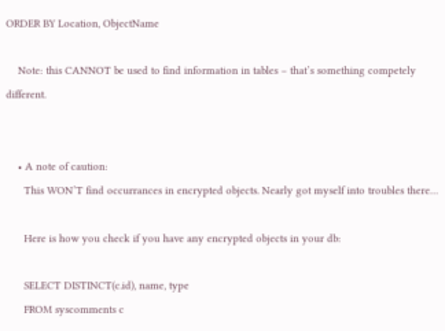ORDER BY Location, ObjectName

    Note: this CANNOT be used to find information in tables – that’s something competely different.


    • A note of caution:
      This WON’T find occurrances in encrypted objects. Nearly got myself into troubles there…

      Here is how you check if you have any encrypted objects in your db:

      SELECT DISTINCT(c.id), name, type
      FROM syscomments c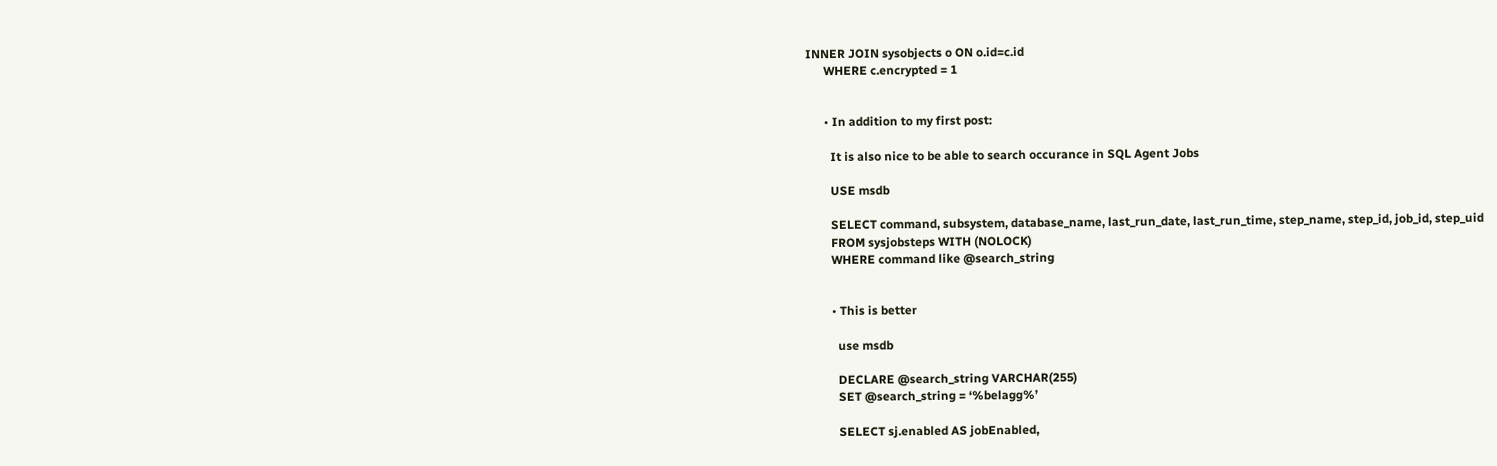INNER JOIN sysobjects o ON o.id=c.id
      WHERE c.encrypted = 1


      • In addition to my first post:

        It is also nice to be able to search occurance in SQL Agent Jobs

        USE msdb

        SELECT command, subsystem, database_name, last_run_date, last_run_time, step_name, step_id, job_id, step_uid
        FROM sysjobsteps WITH (NOLOCK)
        WHERE command like @search_string


        • This is better

          use msdb

          DECLARE @search_string VARCHAR(255)
          SET @search_string = ‘%belagg%’

          SELECT sj.enabled AS jobEnabled,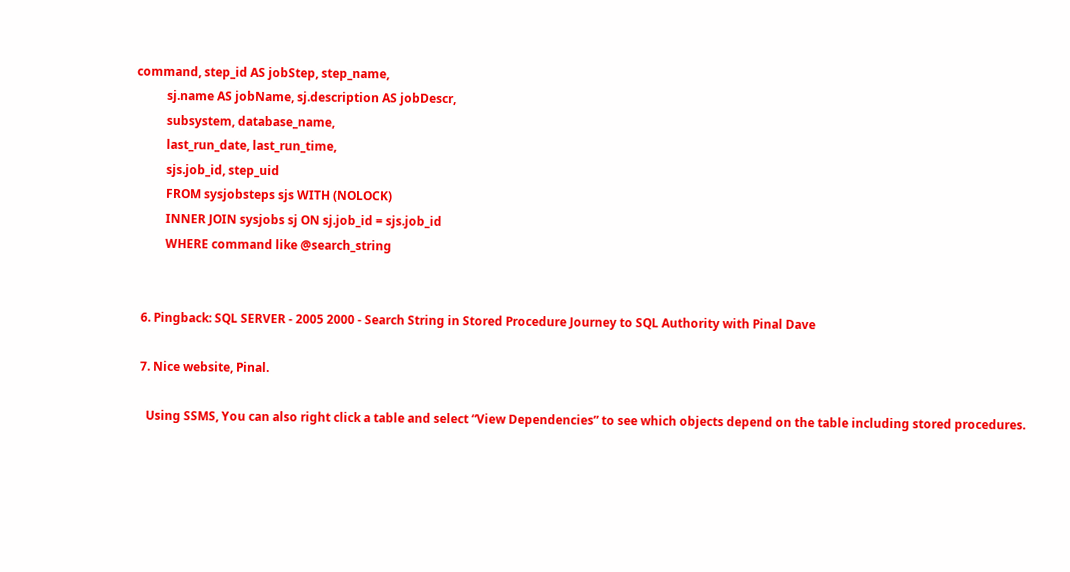command, step_id AS jobStep, step_name,
          sj.name AS jobName, sj.description AS jobDescr,
          subsystem, database_name,
          last_run_date, last_run_time,
          sjs.job_id, step_uid
          FROM sysjobsteps sjs WITH (NOLOCK)
          INNER JOIN sysjobs sj ON sj.job_id = sjs.job_id
          WHERE command like @search_string


  6. Pingback: SQL SERVER - 2005 2000 - Search String in Stored Procedure Journey to SQL Authority with Pinal Dave

  7. Nice website, Pinal.

    Using SSMS, You can also right click a table and select “View Dependencies” to see which objects depend on the table including stored procedures.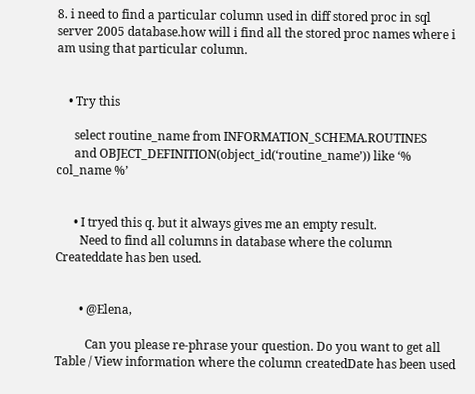8. i need to find a particular column used in diff stored proc in sql server 2005 database.how will i find all the stored proc names where i am using that particular column.


    • Try this

      select routine_name from INFORMATION_SCHEMA.ROUTINES
      and OBJECT_DEFINITION(object_id(‘routine_name’)) like ‘% col_name %’


      • I tryed this q. but it always gives me an empty result.
        Need to find all columns in database where the column Createddate has ben used.


        • @Elena,

          Can you please re-phrase your question. Do you want to get all Table / View information where the column createdDate has been used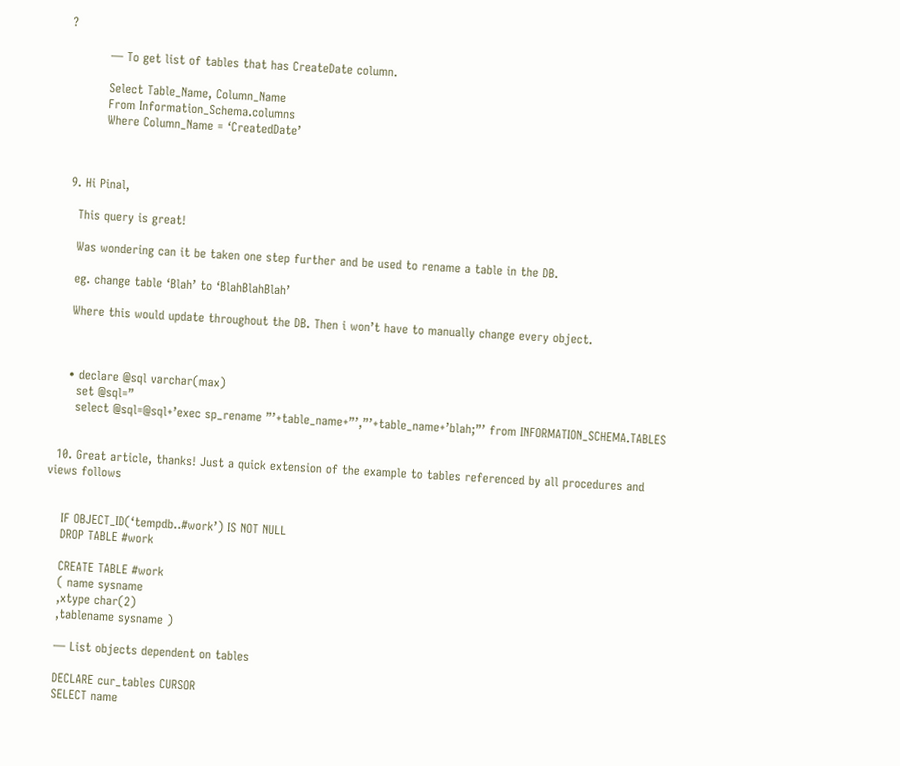?

          — To get list of tables that has CreateDate column.

          Select Table_Name, Column_Name
          From Information_Schema.columns
          Where Column_Name = ‘CreatedDate’



  9. Hi Pinal,

    This query is great!

    Was wondering can it be taken one step further and be used to rename a table in the DB.

    eg. change table ‘Blah’ to ‘BlahBlahBlah’

    Where this would update throughout the DB. Then i won’t have to manually change every object.



    • declare @sql varchar(max)
      set @sql=”
      select @sql=@sql+’exec sp_rename ”’+table_name+”’,”’+table_name+’blah;”’ from INFORMATION_SCHEMA.TABLES


  10. Great article, thanks! Just a quick extension of the example to tables referenced by all procedures and views follows


    IF OBJECT_ID(‘tempdb..#work’) IS NOT NULL
    DROP TABLE #work

    CREATE TABLE #work
    ( name sysname
    ,xtype char(2)
    ,tablename sysname )

    — List objects dependent on tables

    DECLARE cur_tables CURSOR
    SELECT name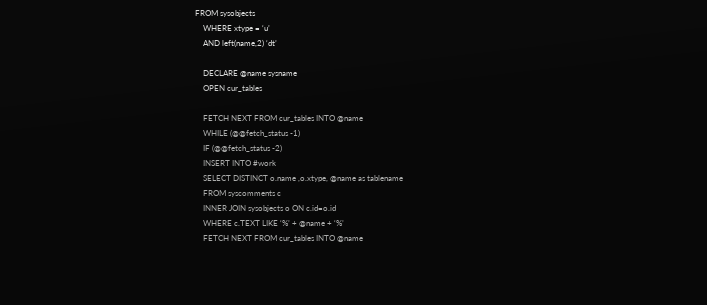FROM sysobjects
    WHERE xtype = ‘u’
    AND left(name,2) ‘dt’

    DECLARE @name sysname
    OPEN cur_tables

    FETCH NEXT FROM cur_tables INTO @name
    WHILE (@@fetch_status -1)
    IF (@@fetch_status -2)
    INSERT INTO #work
    SELECT DISTINCT o.name ,o.xtype, @name as tablename
    FROM syscomments c
    INNER JOIN sysobjects o ON c.id=o.id
    WHERE c.TEXT LIKE ‘%’ + @name + ‘%’
    FETCH NEXT FROM cur_tables INTO @name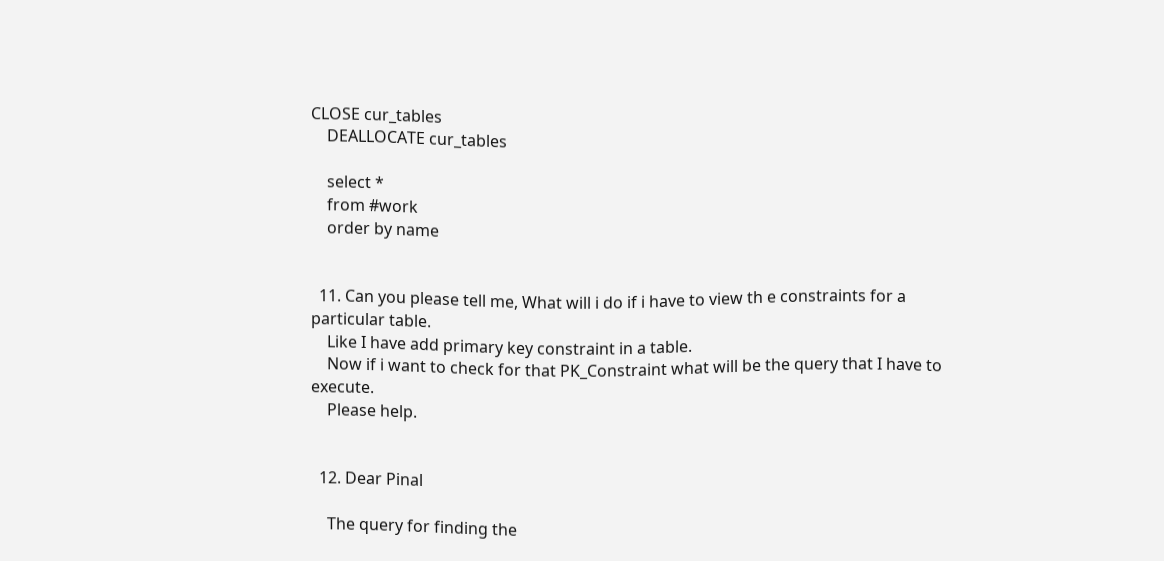CLOSE cur_tables
    DEALLOCATE cur_tables

    select *
    from #work
    order by name


  11. Can you please tell me, What will i do if i have to view th e constraints for a particular table.
    Like I have add primary key constraint in a table.
    Now if i want to check for that PK_Constraint what will be the query that I have to execute.
    Please help.


  12. Dear Pinal

    The query for finding the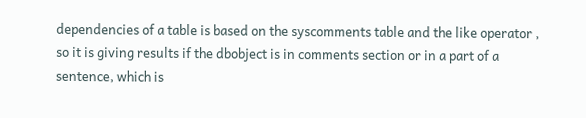dependencies of a table is based on the syscomments table and the like operator , so it is giving results if the dbobject is in comments section or in a part of a sentence, which is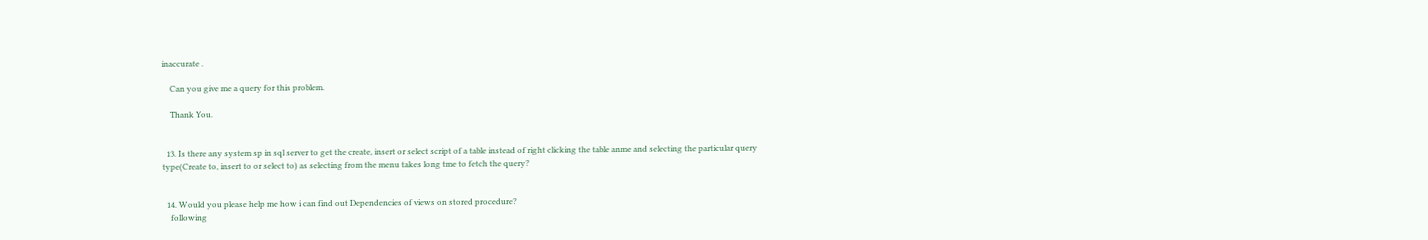inaccurate .

    Can you give me a query for this problem.

    Thank You.


  13. Is there any system sp in sql server to get the create, insert or select script of a table instead of right clicking the table anme and selecting the particular query type(Create to, insert to or select to) as selecting from the menu takes long tme to fetch the query?


  14. Would you please help me how i can find out Dependencies of views on stored procedure?
    following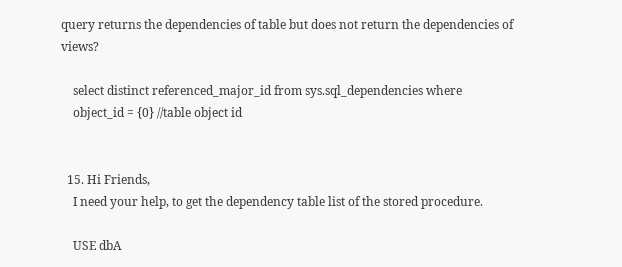query returns the dependencies of table but does not return the dependencies of views?

    select distinct referenced_major_id from sys.sql_dependencies where
    object_id = {0} //table object id


  15. Hi Friends,
    I need your help, to get the dependency table list of the stored procedure.

    USE dbA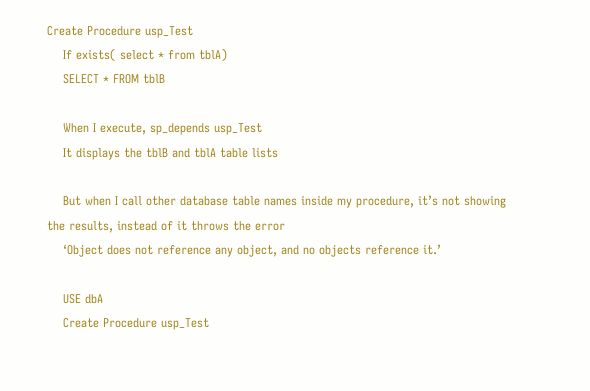Create Procedure usp_Test
    If exists( select * from tblA)
    SELECT * FROM tblB

    When I execute, sp_depends usp_Test
    It displays the tblB and tblA table lists

    But when I call other database table names inside my procedure, it’s not showing the results, instead of it throws the error
    ‘Object does not reference any object, and no objects reference it.’

    USE dbA
    Create Procedure usp_Test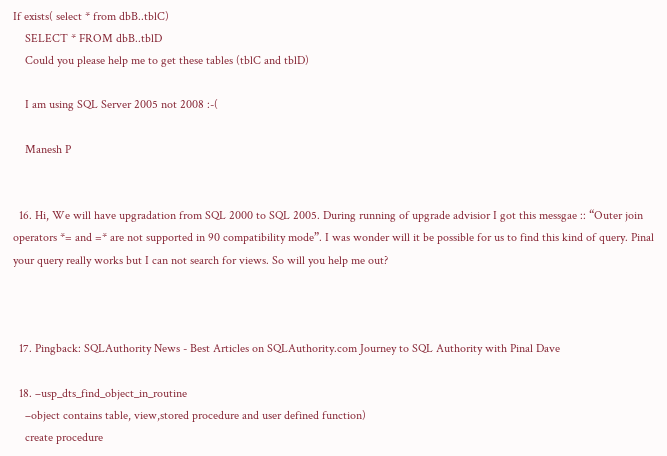If exists( select * from dbB..tblC)
    SELECT * FROM dbB..tblD
    Could you please help me to get these tables (tblC and tblD)

    I am using SQL Server 2005 not 2008 :-(

    Manesh P


  16. Hi, We will have upgradation from SQL 2000 to SQL 2005. During running of upgrade advisior I got this messgae :: “Outer join operators *= and =* are not supported in 90 compatibility mode”. I was wonder will it be possible for us to find this kind of query. Pinal your query really works but I can not search for views. So will you help me out?



  17. Pingback: SQLAuthority News - Best Articles on SQLAuthority.com Journey to SQL Authority with Pinal Dave

  18. –usp_dts_find_object_in_routine
    –object contains table, view,stored procedure and user defined function)
    create procedure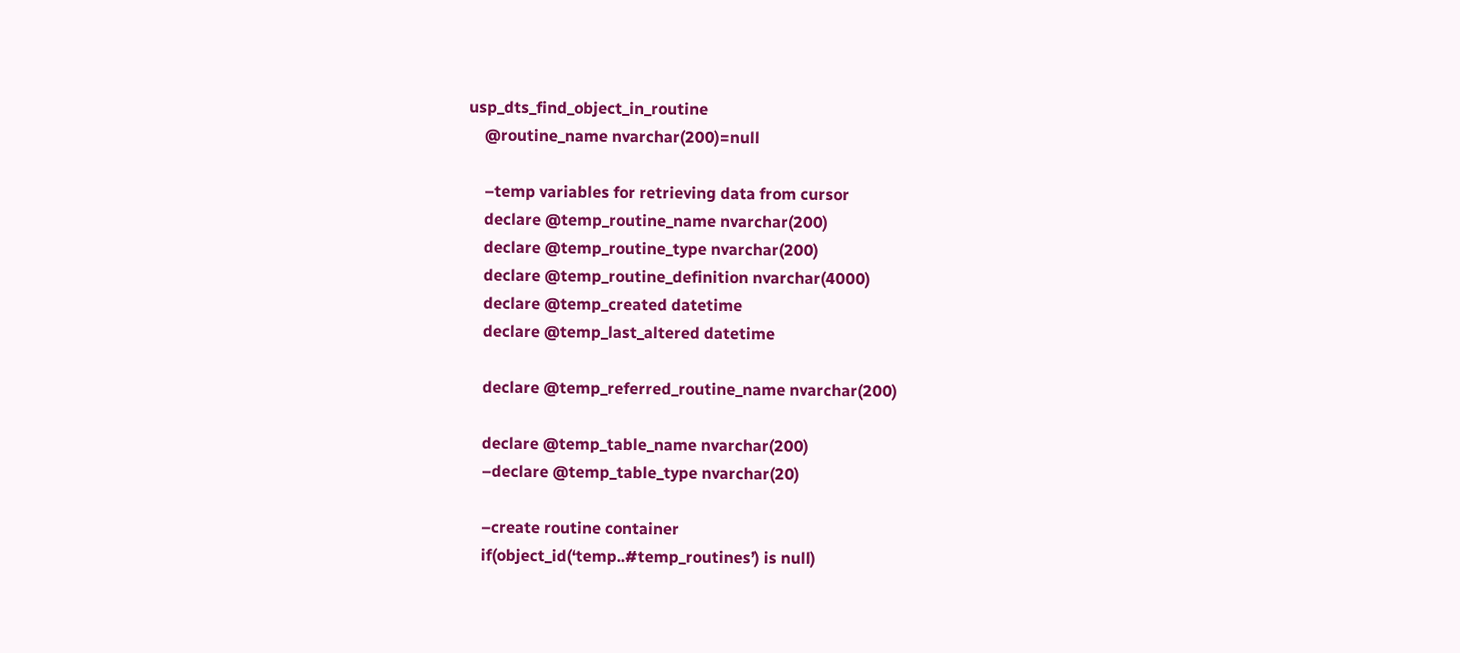usp_dts_find_object_in_routine
    @routine_name nvarchar(200)=null

    –temp variables for retrieving data from cursor
    declare @temp_routine_name nvarchar(200)
    declare @temp_routine_type nvarchar(200)
    declare @temp_routine_definition nvarchar(4000)
    declare @temp_created datetime
    declare @temp_last_altered datetime

    declare @temp_referred_routine_name nvarchar(200)

    declare @temp_table_name nvarchar(200)
    –declare @temp_table_type nvarchar(20)

    –create routine container
    if(object_id(‘temp..#temp_routines’) is null)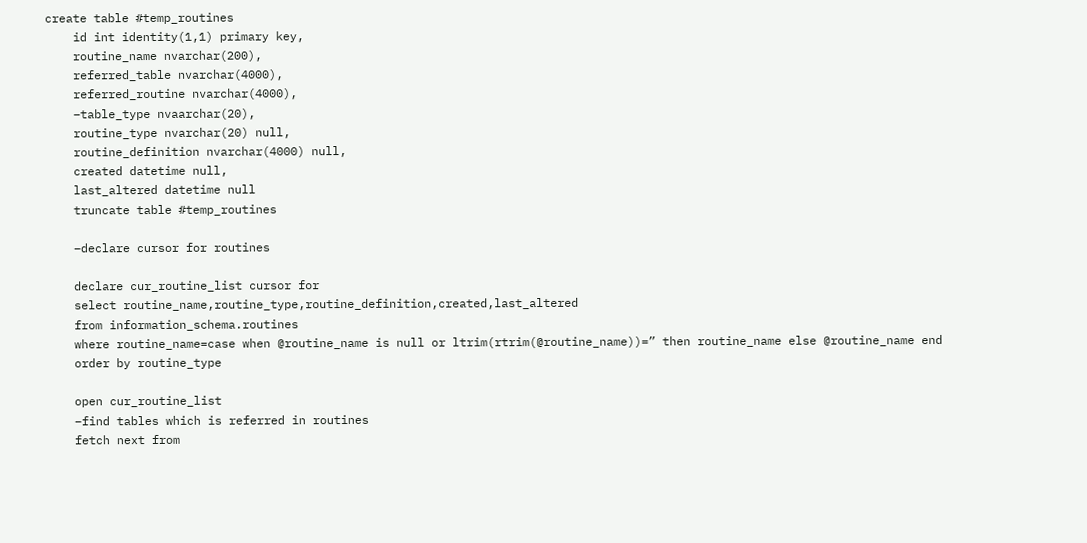create table #temp_routines
    id int identity(1,1) primary key,
    routine_name nvarchar(200),
    referred_table nvarchar(4000),
    referred_routine nvarchar(4000),
    –table_type nvaarchar(20),
    routine_type nvarchar(20) null,
    routine_definition nvarchar(4000) null,
    created datetime null,
    last_altered datetime null
    truncate table #temp_routines

    –declare cursor for routines

    declare cur_routine_list cursor for
    select routine_name,routine_type,routine_definition,created,last_altered
    from information_schema.routines
    where routine_name=case when @routine_name is null or ltrim(rtrim(@routine_name))=” then routine_name else @routine_name end
    order by routine_type

    open cur_routine_list
    –find tables which is referred in routines
    fetch next from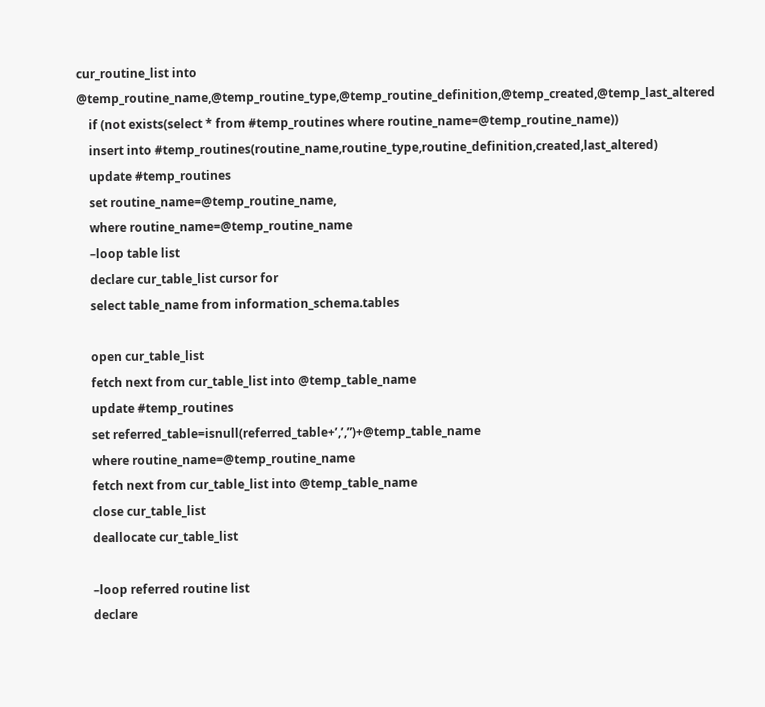cur_routine_list into @temp_routine_name,@temp_routine_type,@temp_routine_definition,@temp_created,@temp_last_altered
    if (not exists(select * from #temp_routines where routine_name=@temp_routine_name))
    insert into #temp_routines(routine_name,routine_type,routine_definition,created,last_altered)
    update #temp_routines
    set routine_name=@temp_routine_name,
    where routine_name=@temp_routine_name
    –loop table list
    declare cur_table_list cursor for
    select table_name from information_schema.tables

    open cur_table_list
    fetch next from cur_table_list into @temp_table_name
    update #temp_routines
    set referred_table=isnull(referred_table+’,’,”)+@temp_table_name
    where routine_name=@temp_routine_name
    fetch next from cur_table_list into @temp_table_name
    close cur_table_list
    deallocate cur_table_list

    –loop referred routine list
    declare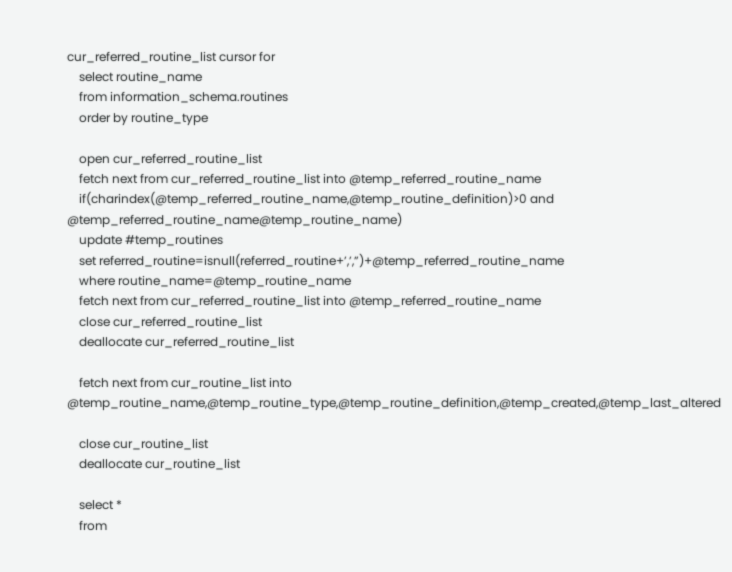cur_referred_routine_list cursor for
    select routine_name
    from information_schema.routines
    order by routine_type

    open cur_referred_routine_list
    fetch next from cur_referred_routine_list into @temp_referred_routine_name
    if(charindex(@temp_referred_routine_name,@temp_routine_definition)>0 and @temp_referred_routine_name@temp_routine_name)
    update #temp_routines
    set referred_routine=isnull(referred_routine+’,’,”)+@temp_referred_routine_name
    where routine_name=@temp_routine_name
    fetch next from cur_referred_routine_list into @temp_referred_routine_name
    close cur_referred_routine_list
    deallocate cur_referred_routine_list

    fetch next from cur_routine_list into @temp_routine_name,@temp_routine_type,@temp_routine_definition,@temp_created,@temp_last_altered

    close cur_routine_list
    deallocate cur_routine_list

    select *
    from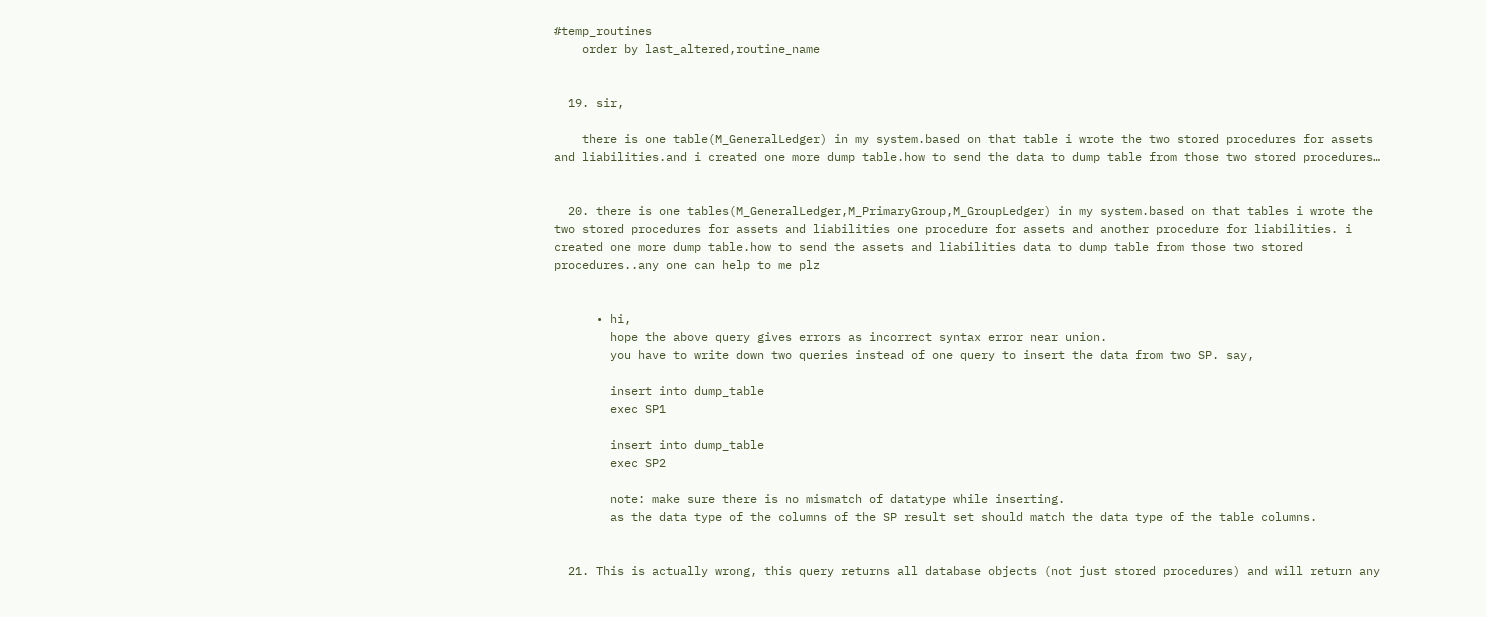#temp_routines
    order by last_altered,routine_name


  19. sir,

    there is one table(M_GeneralLedger) in my system.based on that table i wrote the two stored procedures for assets and liabilities.and i created one more dump table.how to send the data to dump table from those two stored procedures…


  20. there is one tables(M_GeneralLedger,M_PrimaryGroup,M_GroupLedger) in my system.based on that tables i wrote the two stored procedures for assets and liabilities one procedure for assets and another procedure for liabilities. i created one more dump table.how to send the assets and liabilities data to dump table from those two stored procedures..any one can help to me plz


      • hi,
        hope the above query gives errors as incorrect syntax error near union.
        you have to write down two queries instead of one query to insert the data from two SP. say,

        insert into dump_table
        exec SP1

        insert into dump_table
        exec SP2

        note: make sure there is no mismatch of datatype while inserting.
        as the data type of the columns of the SP result set should match the data type of the table columns.


  21. This is actually wrong, this query returns all database objects (not just stored procedures) and will return any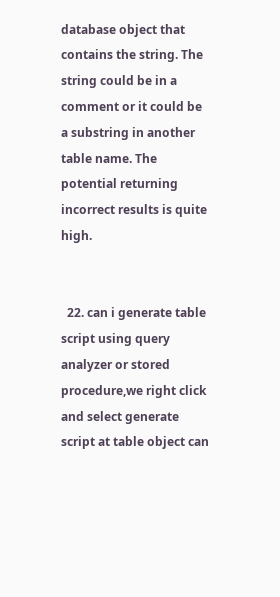database object that contains the string. The string could be in a comment or it could be a substring in another table name. The potential returning incorrect results is quite high.


  22. can i generate table script using query analyzer or stored procedure,we right click and select generate script at table object can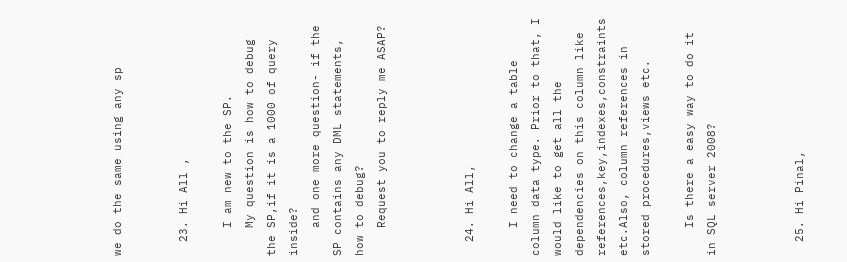we do the same using any sp


  23. Hi All ,

    I am new to the SP.
    My question is how to debug the SP,if it is a 1000 of query inside?
    and one more question- if the SP contains any DML statements, how to debug?
    Request you to reply me ASAP?



  24. Hi All,

    I need to change a table column data type. Prior to that, I would like to get all the dependencies on this column like references,key,indexes,constraints etc.Also, column references in stored procedures,views etc.

    Is there a easy way to do it in SQL server 2008?



  25. Hi Pinal,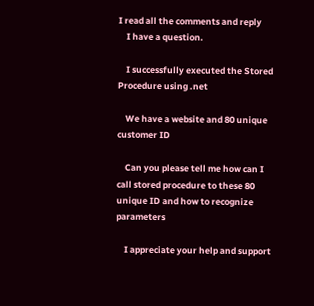I read all the comments and reply
    I have a question.

    I successfully executed the Stored Procedure using .net

    We have a website and 80 unique customer ID

    Can you please tell me how can I call stored procedure to these 80 unique ID and how to recognize parameters

    I appreciate your help and support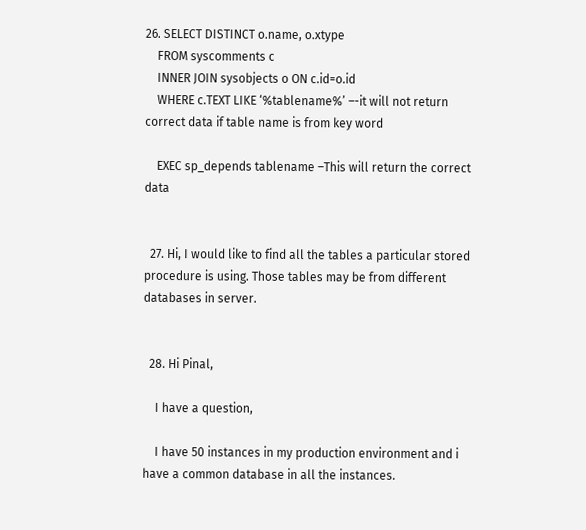26. SELECT DISTINCT o.name, o.xtype
    FROM syscomments c
    INNER JOIN sysobjects o ON c.id=o.id
    WHERE c.TEXT LIKE ‘%tablename%’ –-it will not return correct data if table name is from key word

    EXEC sp_depends tablename –This will return the correct data


  27. Hi, I would like to find all the tables a particular stored procedure is using. Those tables may be from different databases in server.


  28. Hi Pinal,

    I have a question,

    I have 50 instances in my production environment and i have a common database in all the instances.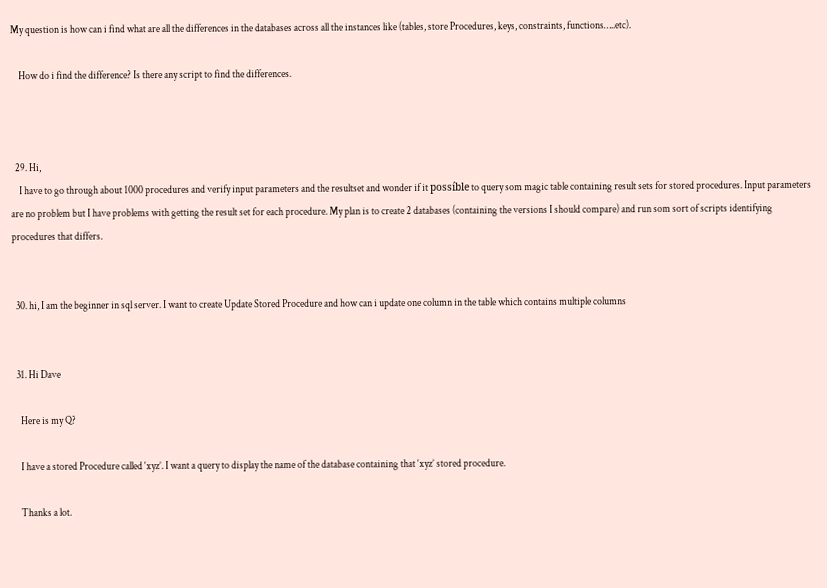My question is how can i find what are all the differences in the databases across all the instances like (tables, store Procedures, keys, constraints, functions…..etc).

    How do i find the difference? Is there any script to find the differences.



  29. Hi,
    I have to go through about 1000 procedures and verify input parameters and the resultset and wonder if it possíble to query som magic table containing result sets for stored procedures. Input parameters are no problem but I have problems with getting the result set for each procedure. My plan is to create 2 databases (containing the versions I should compare) and run som sort of scripts identifying procedures that differs.


  30. hi, I am the beginner in sql server. I want to create Update Stored Procedure and how can i update one column in the table which contains multiple columns


  31. Hi Dave

    Here is my Q?

    I have a stored Procedure called ‘xyz’. I want a query to display the name of the database containing that ‘xyz’ stored procedure.

    Thanks a lot.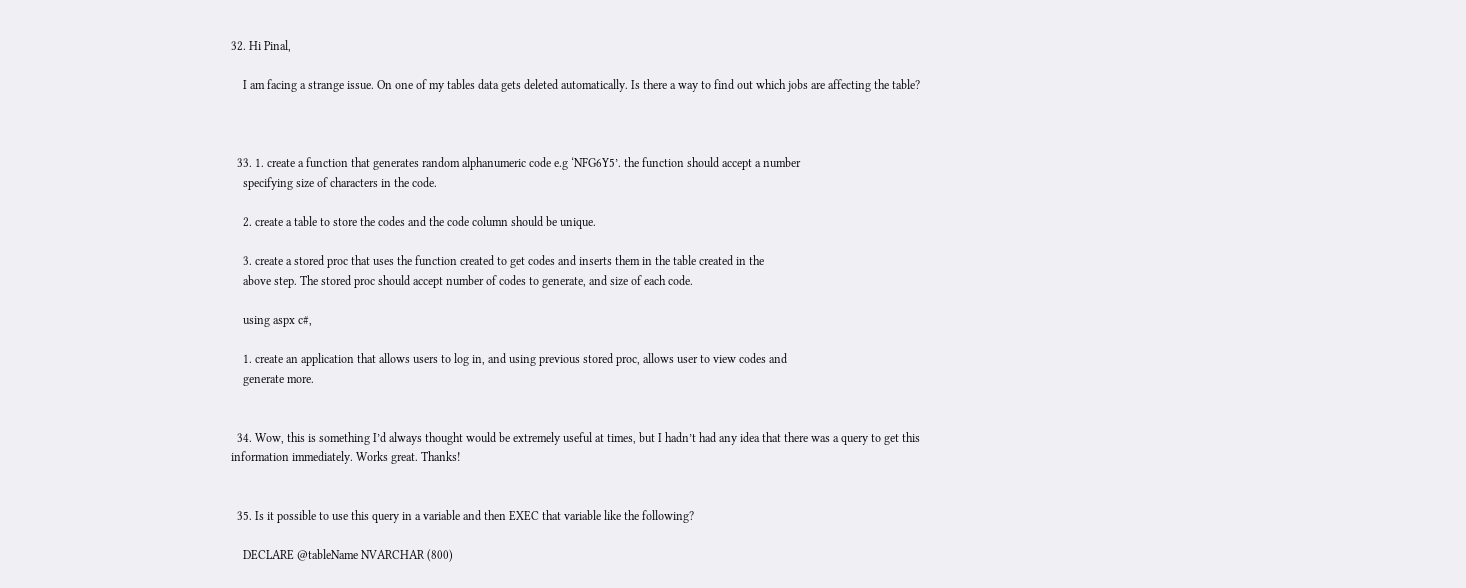32. Hi Pinal,

    I am facing a strange issue. On one of my tables data gets deleted automatically. Is there a way to find out which jobs are affecting the table?



  33. 1. create a function that generates random alphanumeric code e.g ‘NFG6Y5’. the function should accept a number
    specifying size of characters in the code.

    2. create a table to store the codes and the code column should be unique.

    3. create a stored proc that uses the function created to get codes and inserts them in the table created in the
    above step. The stored proc should accept number of codes to generate, and size of each code.

    using aspx c#,

    1. create an application that allows users to log in, and using previous stored proc, allows user to view codes and
    generate more.


  34. Wow, this is something I’d always thought would be extremely useful at times, but I hadn’t had any idea that there was a query to get this information immediately. Works great. Thanks!


  35. Is it possible to use this query in a variable and then EXEC that variable like the following?

    DECLARE @tableName NVARCHAR (800)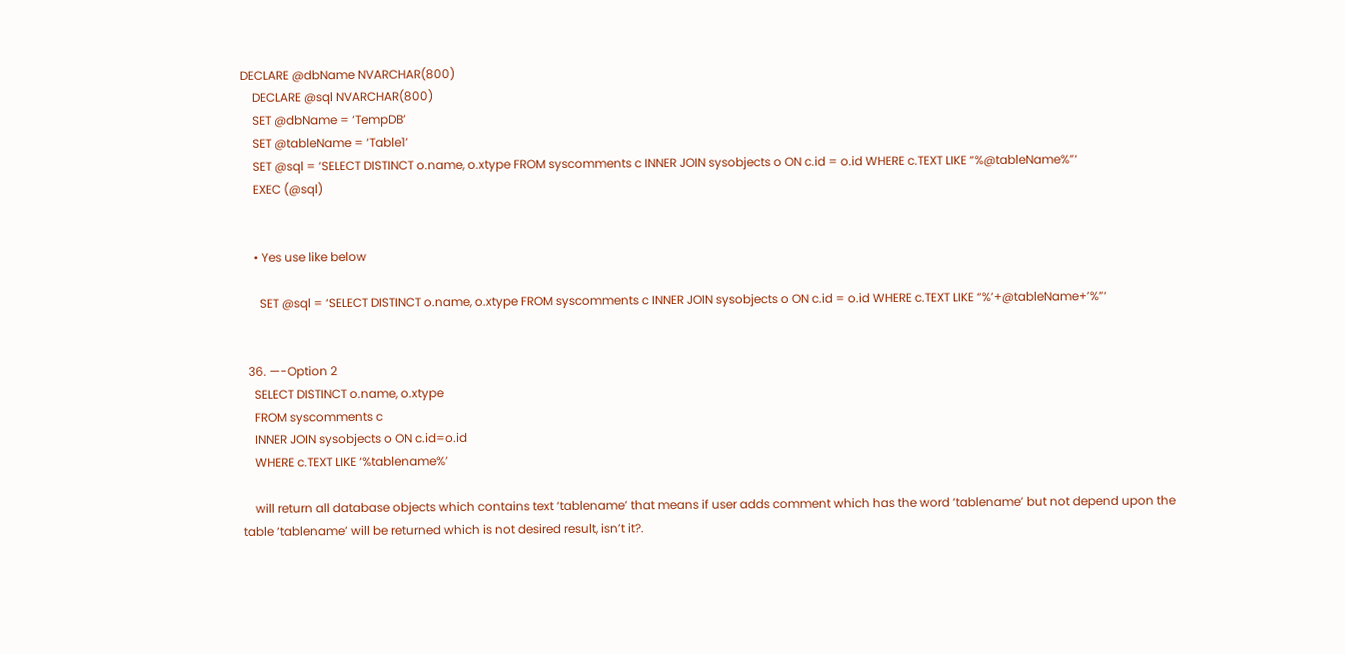DECLARE @dbName NVARCHAR(800)
    DECLARE @sql NVARCHAR(800)
    SET @dbName = ‘TempDB’
    SET @tableName = ‘Table1’
    SET @sql = ‘SELECT DISTINCT o.name, o.xtype FROM syscomments c INNER JOIN sysobjects o ON c.id = o.id WHERE c.TEXT LIKE “%@tableName%”‘
    EXEC (@sql)


    • Yes use like below

      SET @sql = ‘SELECT DISTINCT o.name, o.xtype FROM syscomments c INNER JOIN sysobjects o ON c.id = o.id WHERE c.TEXT LIKE “%’+@tableName+’%”‘


  36. —-Option 2
    SELECT DISTINCT o.name, o.xtype
    FROM syscomments c
    INNER JOIN sysobjects o ON c.id=o.id
    WHERE c.TEXT LIKE ‘%tablename%’

    will return all database objects which contains text ‘tablename’ that means if user adds comment which has the word ‘tablename’ but not depend upon the table ‘tablename’ will be returned which is not desired result, isn’t it?.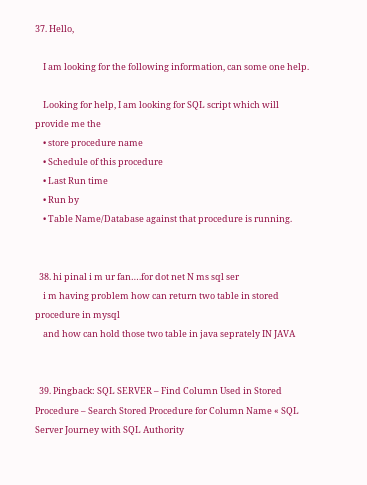37. Hello,

    I am looking for the following information, can some one help.

    Looking for help, I am looking for SQL script which will provide me the
    • store procedure name
    • Schedule of this procedure
    • Last Run time
    • Run by
    • Table Name/Database against that procedure is running.


  38. hi pinal i m ur fan….for dot net N ms sql ser
    i m having problem how can return two table in stored procedure in mysql
    and how can hold those two table in java seprately IN JAVA


  39. Pingback: SQL SERVER – Find Column Used in Stored Procedure – Search Stored Procedure for Column Name « SQL Server Journey with SQL Authority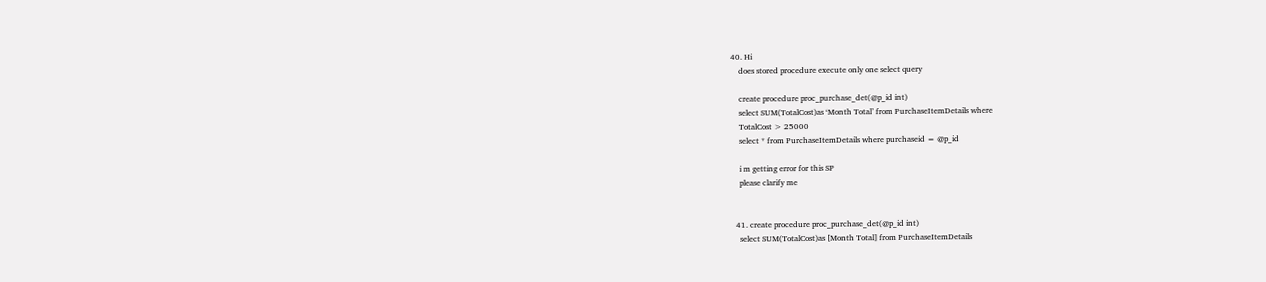40. Hi
    does stored procedure execute only one select query

    create procedure proc_purchase_det(@p_id int)
    select SUM(TotalCost)as ‘Month Total’ from PurchaseItemDetails where
    TotalCost > 25000
    select * from PurchaseItemDetails where purchaseid = @p_id

    i m getting error for this SP
    please clarify me


  41. create procedure proc_purchase_det(@p_id int)
    select SUM(TotalCost)as [Month Total] from PurchaseItemDetails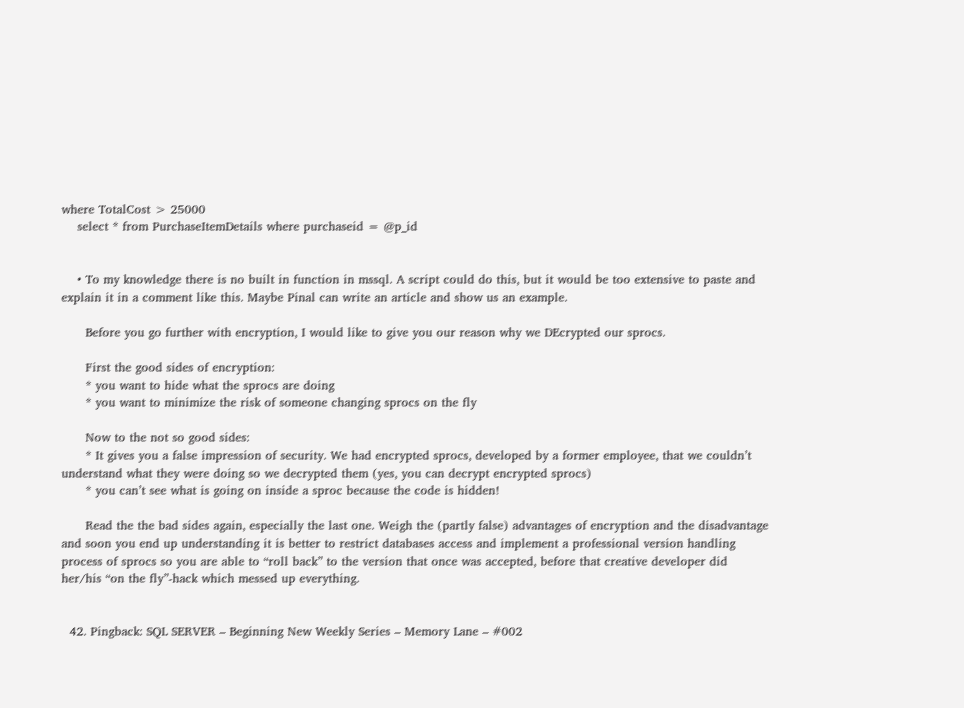where TotalCost > 25000
    select * from PurchaseItemDetails where purchaseid = @p_id


    • To my knowledge there is no built in function in mssql. A script could do this, but it would be too extensive to paste and explain it in a comment like this. Maybe Pinal can write an article and show us an example.

      Before you go further with encryption, I would like to give you our reason why we DEcrypted our sprocs.

      First the good sides of encryption:
      * you want to hide what the sprocs are doing
      * you want to minimize the risk of someone changing sprocs on the fly

      Now to the not so good sides:
      * It gives you a false impression of security. We had encrypted sprocs, developed by a former employee, that we couldn’t understand what they were doing so we decrypted them (yes, you can decrypt encrypted sprocs)
      * you can’t see what is going on inside a sproc because the code is hidden!

      Read the the bad sides again, especially the last one. Weigh the (partly false) advantages of encryption and the disadvantage and soon you end up understanding it is better to restrict databases access and implement a professional version handling process of sprocs so you are able to “roll back” to the version that once was accepted, before that creative developer did her/his “on the fly”-hack which messed up everything.


  42. Pingback: SQL SERVER – Beginning New Weekly Series – Memory Lane – #002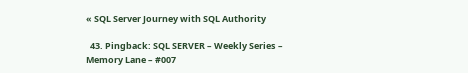« SQL Server Journey with SQL Authority

  43. Pingback: SQL SERVER – Weekly Series – Memory Lane – #007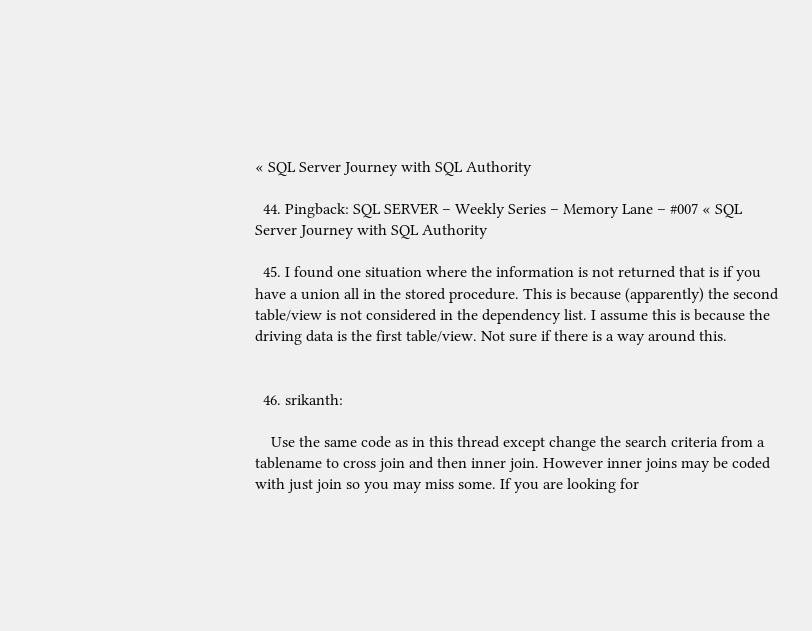« SQL Server Journey with SQL Authority

  44. Pingback: SQL SERVER – Weekly Series – Memory Lane – #007 « SQL Server Journey with SQL Authority

  45. I found one situation where the information is not returned that is if you have a union all in the stored procedure. This is because (apparently) the second table/view is not considered in the dependency list. I assume this is because the driving data is the first table/view. Not sure if there is a way around this.


  46. srikanth:

    Use the same code as in this thread except change the search criteria from a tablename to cross join and then inner join. However inner joins may be coded with just join so you may miss some. If you are looking for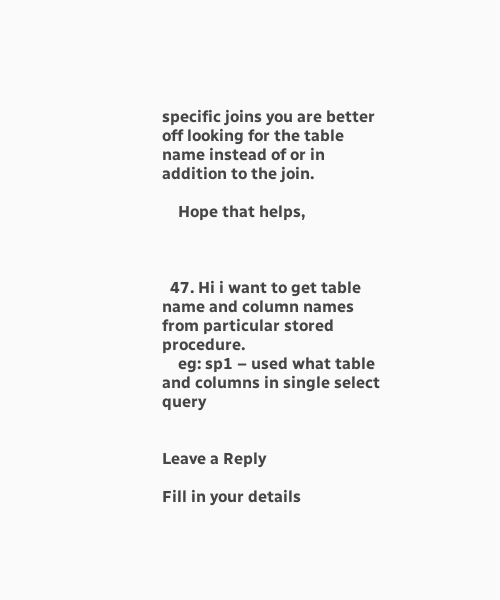specific joins you are better off looking for the table name instead of or in addition to the join.

    Hope that helps,



  47. Hi i want to get table name and column names from particular stored procedure.
    eg: sp1 – used what table and columns in single select query


Leave a Reply

Fill in your details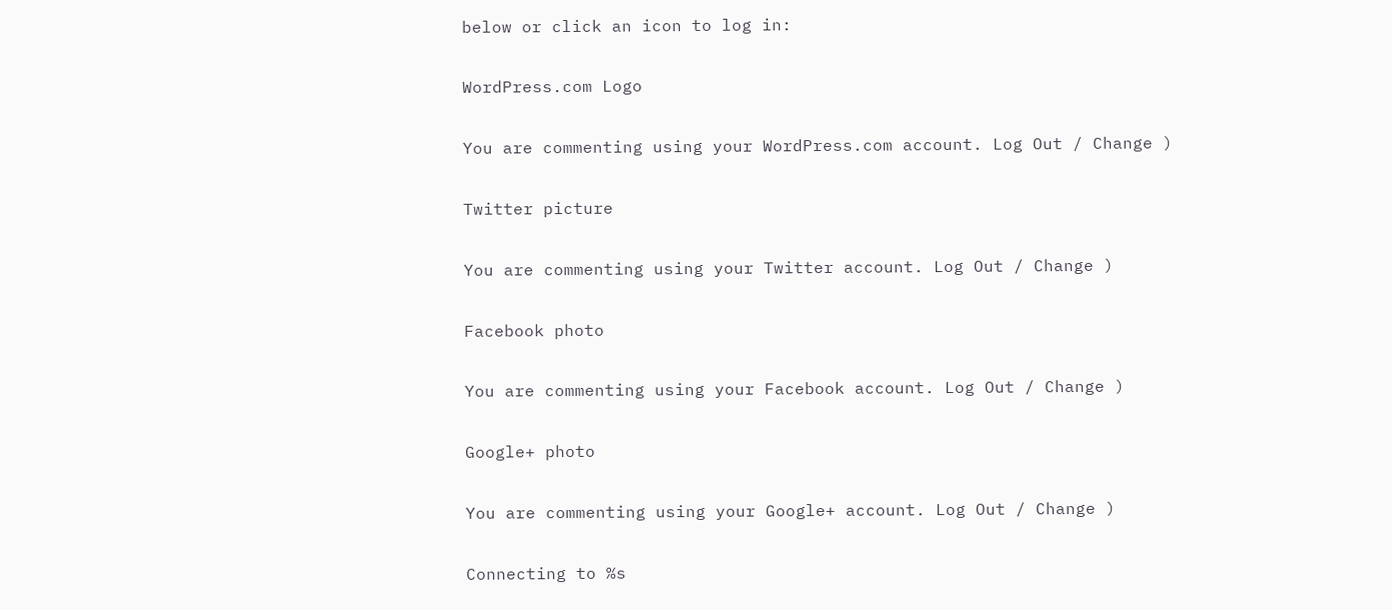below or click an icon to log in:

WordPress.com Logo

You are commenting using your WordPress.com account. Log Out / Change )

Twitter picture

You are commenting using your Twitter account. Log Out / Change )

Facebook photo

You are commenting using your Facebook account. Log Out / Change )

Google+ photo

You are commenting using your Google+ account. Log Out / Change )

Connecting to %s